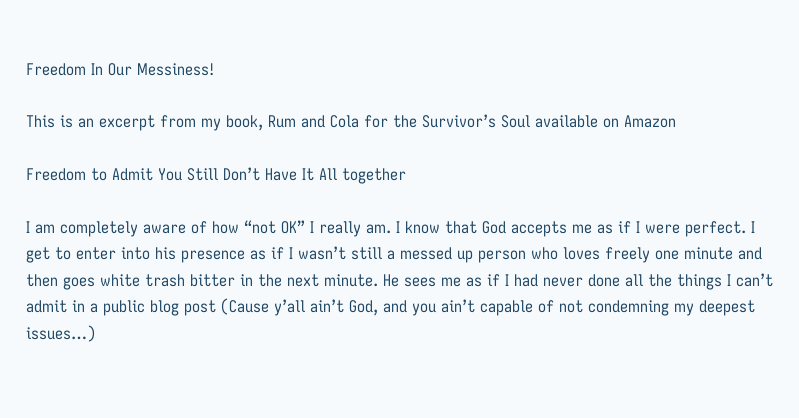Freedom In Our Messiness!

This is an excerpt from my book, Rum and Cola for the Survivor’s Soul available on Amazon

Freedom to Admit You Still Don’t Have It All together

I am completely aware of how “not OK” I really am. I know that God accepts me as if I were perfect. I get to enter into his presence as if I wasn’t still a messed up person who loves freely one minute and then goes white trash bitter in the next minute. He sees me as if I had never done all the things I can’t admit in a public blog post (Cause y’all ain’t God, and you ain’t capable of not condemning my deepest issues…)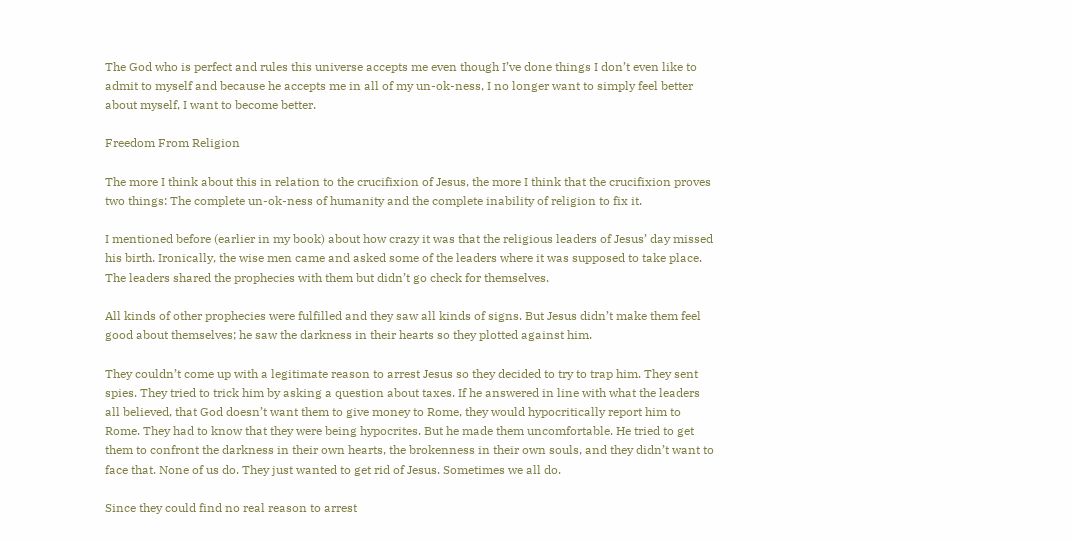The God who is perfect and rules this universe accepts me even though I’ve done things I don’t even like to admit to myself and because he accepts me in all of my un-ok-ness, I no longer want to simply feel better about myself, I want to become better.

Freedom From Religion

The more I think about this in relation to the crucifixion of Jesus, the more I think that the crucifixion proves two things: The complete un-ok-ness of humanity and the complete inability of religion to fix it.

I mentioned before (earlier in my book) about how crazy it was that the religious leaders of Jesus’ day missed his birth. Ironically, the wise men came and asked some of the leaders where it was supposed to take place. The leaders shared the prophecies with them but didn’t go check for themselves.

All kinds of other prophecies were fulfilled and they saw all kinds of signs. But Jesus didn’t make them feel good about themselves; he saw the darkness in their hearts so they plotted against him.

They couldn’t come up with a legitimate reason to arrest Jesus so they decided to try to trap him. They sent spies. They tried to trick him by asking a question about taxes. If he answered in line with what the leaders all believed, that God doesn’t want them to give money to Rome, they would hypocritically report him to Rome. They had to know that they were being hypocrites. But he made them uncomfortable. He tried to get them to confront the darkness in their own hearts, the brokenness in their own souls, and they didn’t want to face that. None of us do. They just wanted to get rid of Jesus. Sometimes we all do.

Since they could find no real reason to arrest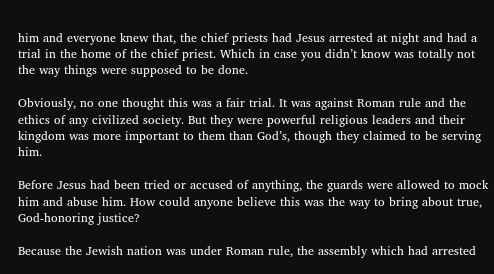him and everyone knew that, the chief priests had Jesus arrested at night and had a trial in the home of the chief priest. Which in case you didn’t know was totally not the way things were supposed to be done.

Obviously, no one thought this was a fair trial. It was against Roman rule and the ethics of any civilized society. But they were powerful religious leaders and their kingdom was more important to them than God’s, though they claimed to be serving him.

Before Jesus had been tried or accused of anything, the guards were allowed to mock him and abuse him. How could anyone believe this was the way to bring about true, God-honoring justice?

Because the Jewish nation was under Roman rule, the assembly which had arrested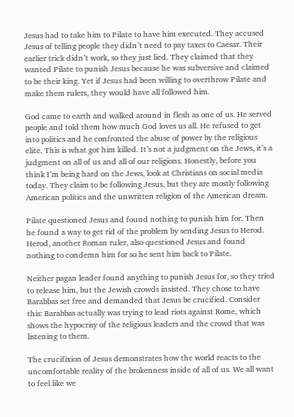Jesus had to take him to Pilate to have him executed. They accused Jesus of telling people they didn’t need to pay taxes to Caesar. Their earlier trick didn’t work, so they just lied. They claimed that they wanted Pilate to punish Jesus because he was subversive and claimed to be their king. Yet if Jesus had been willing to overthrow Pilate and make them rulers, they would have all followed him.

God came to earth and walked around in flesh as one of us. He served people and told them how much God loves us all. He refused to get into politics and he confronted the abuse of power by the religious elite. This is what got him killed. It’s not a judgment on the Jews, it’s a judgment on all of us and all of our religions. Honestly, before you think I’m being hard on the Jews, look at Christians on social media today. They claim to be following Jesus, but they are mostly following American politics and the unwritten religion of the American dream.

Pilate questioned Jesus and found nothing to punish him for. Then he found a way to get rid of the problem by sending Jesus to Herod. Herod, another Roman ruler, also questioned Jesus and found nothing to condemn him for so he sent him back to Pilate.

Neither pagan leader found anything to punish Jesus for, so they tried to release him, but the Jewish crowds insisted. They chose to have Barabbas set free and demanded that Jesus be crucified. Consider this: Barabbas actually was trying to lead riots against Rome, which shows the hypocrisy of the religious leaders and the crowd that was listening to them.

The crucifixion of Jesus demonstrates how the world reacts to the uncomfortable reality of the brokenness inside of all of us. We all want to feel like we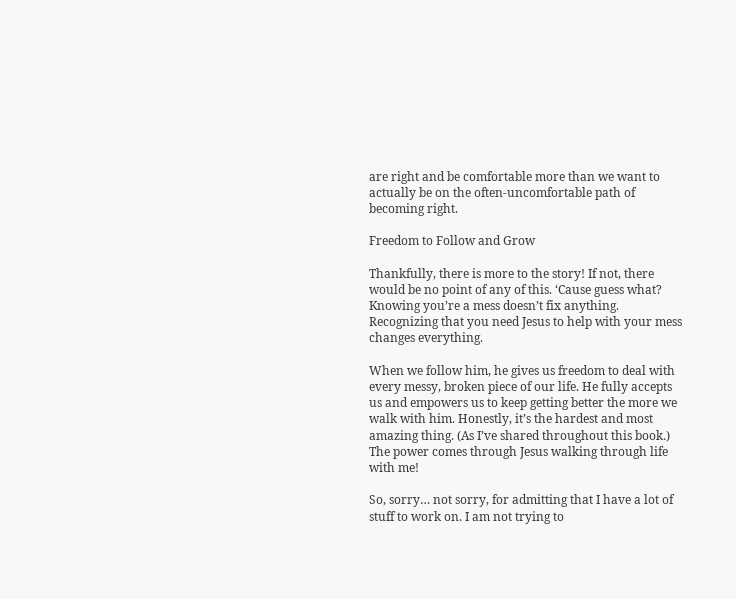are right and be comfortable more than we want to actually be on the often-uncomfortable path of becoming right.

Freedom to Follow and Grow

Thankfully, there is more to the story! If not, there would be no point of any of this. ‘Cause guess what? Knowing you’re a mess doesn’t fix anything. Recognizing that you need Jesus to help with your mess changes everything.

When we follow him, he gives us freedom to deal with every messy, broken piece of our life. He fully accepts us and empowers us to keep getting better the more we walk with him. Honestly, it’s the hardest and most amazing thing. (As I’ve shared throughout this book.) The power comes through Jesus walking through life with me!

So, sorry… not sorry, for admitting that I have a lot of stuff to work on. I am not trying to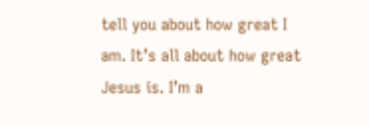tell you about how great I am. It’s all about how great Jesus is. I’m a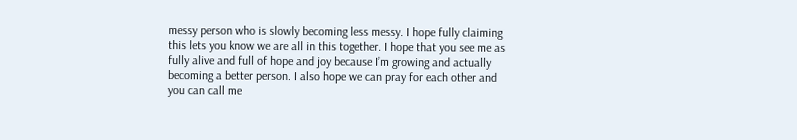messy person who is slowly becoming less messy. I hope fully claiming this lets you know we are all in this together. I hope that you see me as fully alive and full of hope and joy because I’m growing and actually becoming a better person. I also hope we can pray for each other and you can call me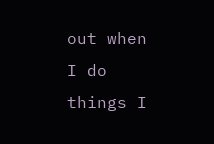out when I do things I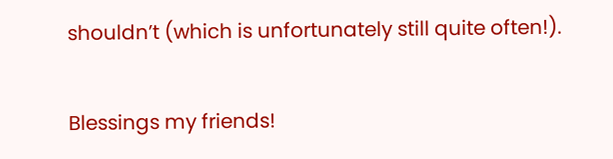shouldn’t (which is unfortunately still quite often!).

Blessings my friends!